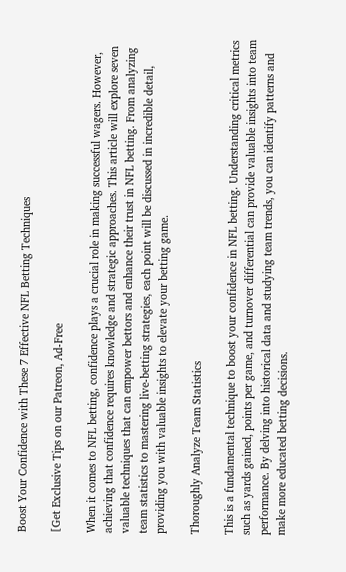Boost Your Confidence with These 7 Effective NFL Betting Techniques

[Get Exclusive Tips on our Patreon, Ad-Free

When it comes to NFL betting, confidence plays a crucial role in making successful wagers. However, achieving that confidence requires knowledge and strategic approaches. This article will explore seven valuable techniques that can empower bettors and enhance their trust in NFL betting. From analyzing team statistics to mastering live-betting strategies, each point will be discussed in incredible detail, providing you with valuable insights to elevate your betting game.

Thoroughly Analyze Team Statistics

This is a fundamental technique to boost your confidence in NFL betting. Understanding critical metrics such as yards gained, points per game, and turnover differential can provide valuable insights into team performance. By delving into historical data and studying team trends, you can identify patterns and make more educated betting decisions.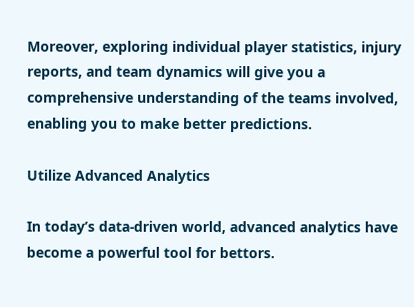Moreover, exploring individual player statistics, injury reports, and team dynamics will give you a comprehensive understanding of the teams involved, enabling you to make better predictions.

Utilize Advanced Analytics

In today’s data-driven world, advanced analytics have become a powerful tool for bettors.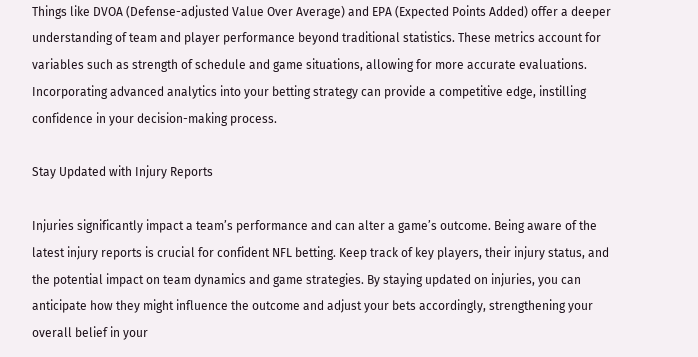Things like DVOA (Defense-adjusted Value Over Average) and EPA (Expected Points Added) offer a deeper understanding of team and player performance beyond traditional statistics. These metrics account for variables such as strength of schedule and game situations, allowing for more accurate evaluations. Incorporating advanced analytics into your betting strategy can provide a competitive edge, instilling confidence in your decision-making process.

Stay Updated with Injury Reports

Injuries significantly impact a team’s performance and can alter a game’s outcome. Being aware of the latest injury reports is crucial for confident NFL betting. Keep track of key players, their injury status, and the potential impact on team dynamics and game strategies. By staying updated on injuries, you can anticipate how they might influence the outcome and adjust your bets accordingly, strengthening your overall belief in your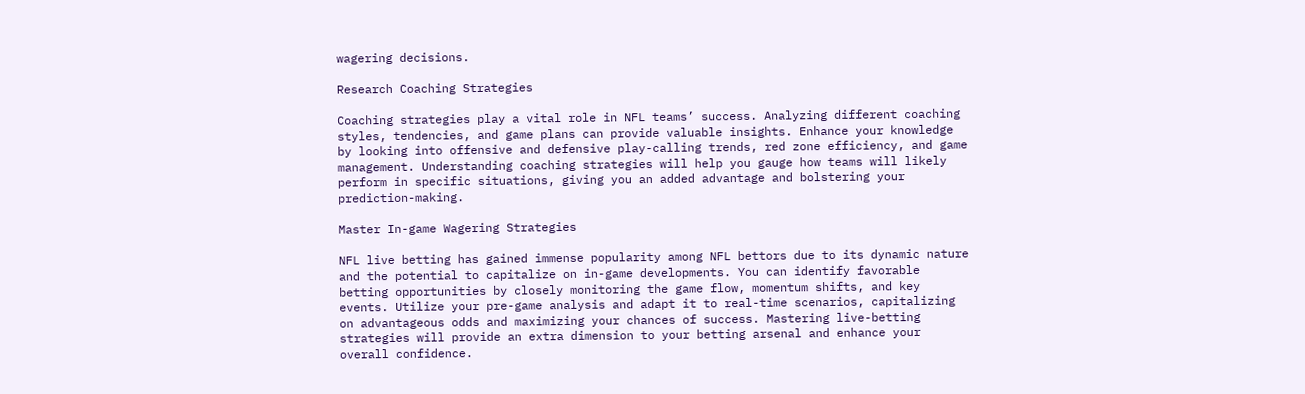wagering decisions.

Research Coaching Strategies

Coaching strategies play a vital role in NFL teams’ success. Analyzing different coaching styles, tendencies, and game plans can provide valuable insights. Enhance your knowledge by looking into offensive and defensive play-calling trends, red zone efficiency, and game management. Understanding coaching strategies will help you gauge how teams will likely perform in specific situations, giving you an added advantage and bolstering your prediction-making.

Master In-game Wagering Strategies

NFL live betting has gained immense popularity among NFL bettors due to its dynamic nature and the potential to capitalize on in-game developments. You can identify favorable betting opportunities by closely monitoring the game flow, momentum shifts, and key events. Utilize your pre-game analysis and adapt it to real-time scenarios, capitalizing on advantageous odds and maximizing your chances of success. Mastering live-betting strategies will provide an extra dimension to your betting arsenal and enhance your overall confidence.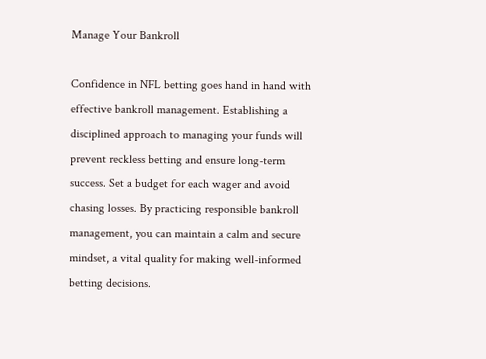Manage Your Bankroll

Confidence in NFL betting goes hand in hand with effective bankroll management. Establishing a disciplined approach to managing your funds will prevent reckless betting and ensure long-term success. Set a budget for each wager and avoid chasing losses. By practicing responsible bankroll management, you can maintain a calm and secure mindset, a vital quality for making well-informed betting decisions.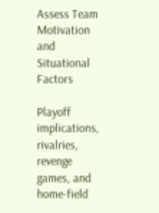Assess Team Motivation and Situational Factors

Playoff implications, rivalries, revenge games, and home-field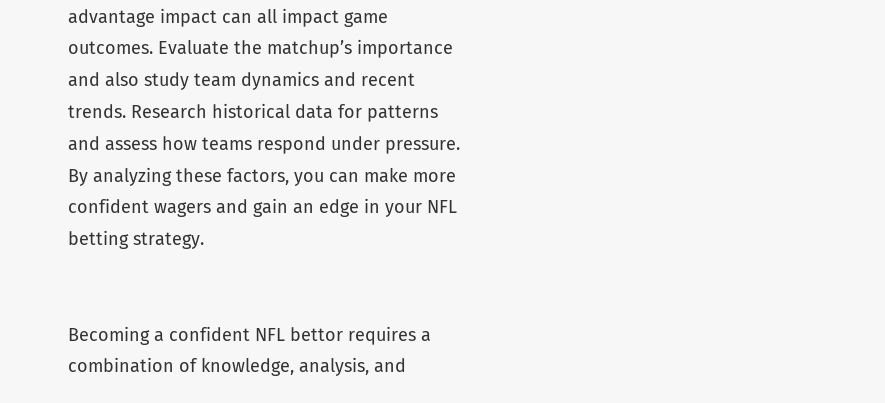advantage impact can all impact game outcomes. Evaluate the matchup’s importance and also study team dynamics and recent trends. Research historical data for patterns and assess how teams respond under pressure. By analyzing these factors, you can make more confident wagers and gain an edge in your NFL betting strategy.


Becoming a confident NFL bettor requires a combination of knowledge, analysis, and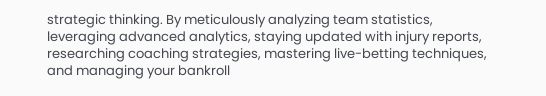strategic thinking. By meticulously analyzing team statistics, leveraging advanced analytics, staying updated with injury reports, researching coaching strategies, mastering live-betting techniques, and managing your bankroll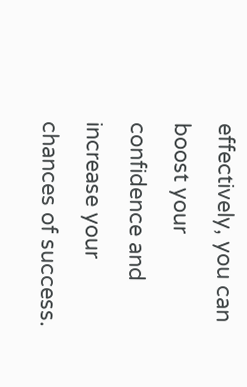effectively, you can boost your confidence and increase your chances of success.